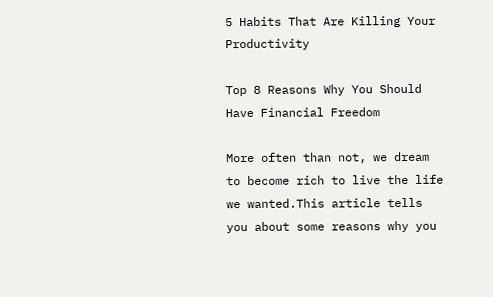5 Habits That Are Killing Your Productivity

Top 8 Reasons Why You Should Have Financial Freedom

More often than not, we dream to become rich to live the life we wanted.This article tells you about some reasons why you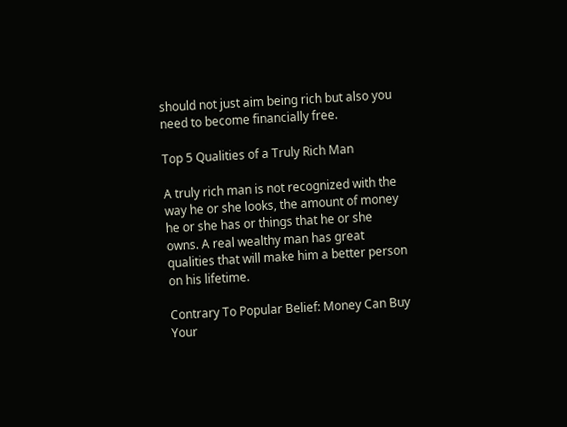should not just aim being rich but also you need to become financially free.

Top 5 Qualities of a Truly Rich Man

A truly rich man is not recognized with the way he or she looks, the amount of money he or she has or things that he or she owns. A real wealthy man has great qualities that will make him a better person on his lifetime.

Contrary To Popular Belief: Money Can Buy Your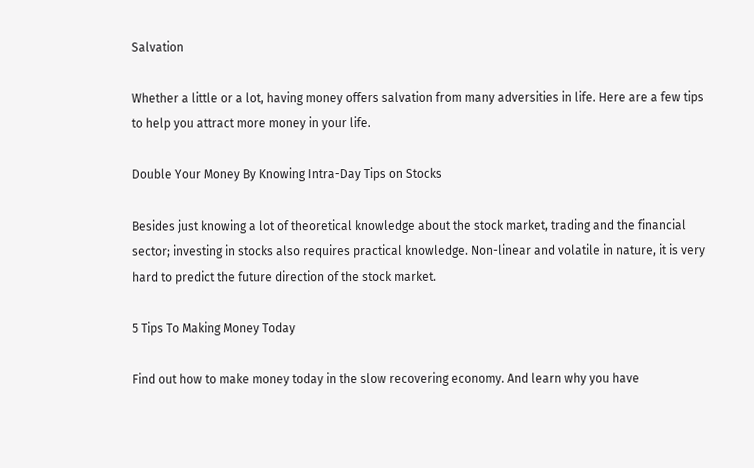Salvation

Whether a little or a lot, having money offers salvation from many adversities in life. Here are a few tips to help you attract more money in your life.

Double Your Money By Knowing Intra-Day Tips on Stocks

Besides just knowing a lot of theoretical knowledge about the stock market, trading and the financial sector; investing in stocks also requires practical knowledge. Non-linear and volatile in nature, it is very hard to predict the future direction of the stock market.

5 Tips To Making Money Today

Find out how to make money today in the slow recovering economy. And learn why you have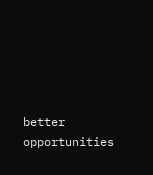better opportunities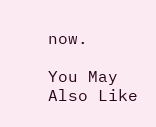now.

You May Also Like